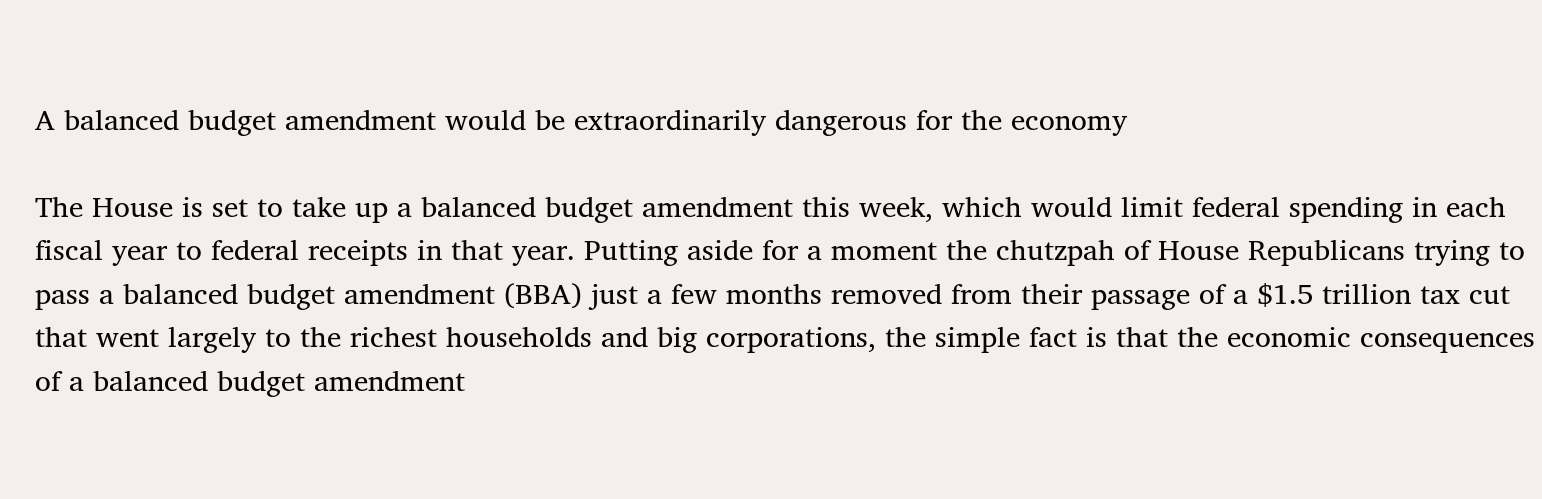A balanced budget amendment would be extraordinarily dangerous for the economy

The House is set to take up a balanced budget amendment this week, which would limit federal spending in each fiscal year to federal receipts in that year. Putting aside for a moment the chutzpah of House Republicans trying to pass a balanced budget amendment (BBA) just a few months removed from their passage of a $1.5 trillion tax cut that went largely to the richest households and big corporations, the simple fact is that the economic consequences of a balanced budget amendment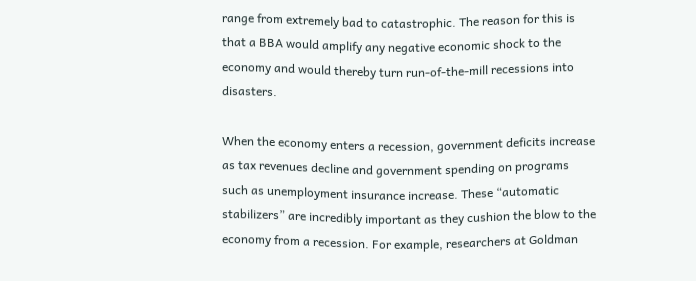range from extremely bad to catastrophic. The reason for this is that a BBA would amplify any negative economic shock to the economy and would thereby turn run-of-the-mill recessions into disasters.

When the economy enters a recession, government deficits increase as tax revenues decline and government spending on programs such as unemployment insurance increase. These “automatic stabilizers” are incredibly important as they cushion the blow to the economy from a recession. For example, researchers at Goldman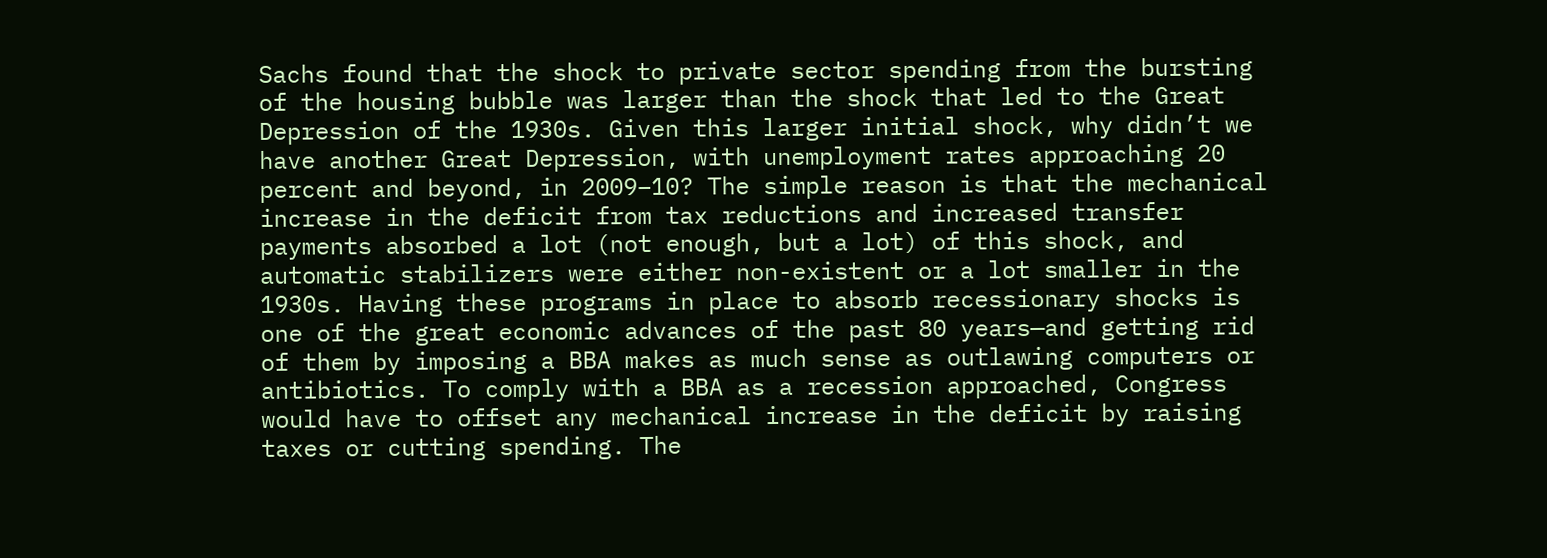Sachs found that the shock to private sector spending from the bursting of the housing bubble was larger than the shock that led to the Great Depression of the 1930s. Given this larger initial shock, why didn’t we have another Great Depression, with unemployment rates approaching 20 percent and beyond, in 2009–10? The simple reason is that the mechanical increase in the deficit from tax reductions and increased transfer payments absorbed a lot (not enough, but a lot) of this shock, and automatic stabilizers were either non-existent or a lot smaller in the 1930s. Having these programs in place to absorb recessionary shocks is one of the great economic advances of the past 80 years—and getting rid of them by imposing a BBA makes as much sense as outlawing computers or antibiotics. To comply with a BBA as a recession approached, Congress would have to offset any mechanical increase in the deficit by raising taxes or cutting spending. The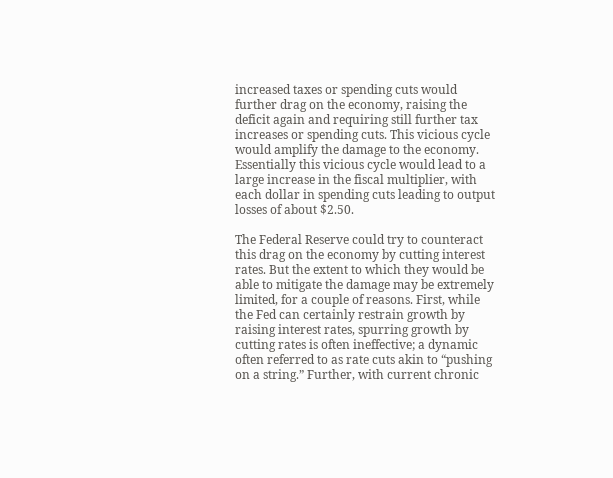increased taxes or spending cuts would further drag on the economy, raising the deficit again and requiring still further tax increases or spending cuts. This vicious cycle would amplify the damage to the economy. Essentially this vicious cycle would lead to a large increase in the fiscal multiplier, with each dollar in spending cuts leading to output losses of about $2.50.

The Federal Reserve could try to counteract this drag on the economy by cutting interest rates. But the extent to which they would be able to mitigate the damage may be extremely limited, for a couple of reasons. First, while the Fed can certainly restrain growth by raising interest rates, spurring growth by cutting rates is often ineffective; a dynamic often referred to as rate cuts akin to “pushing on a string.” Further, with current chronic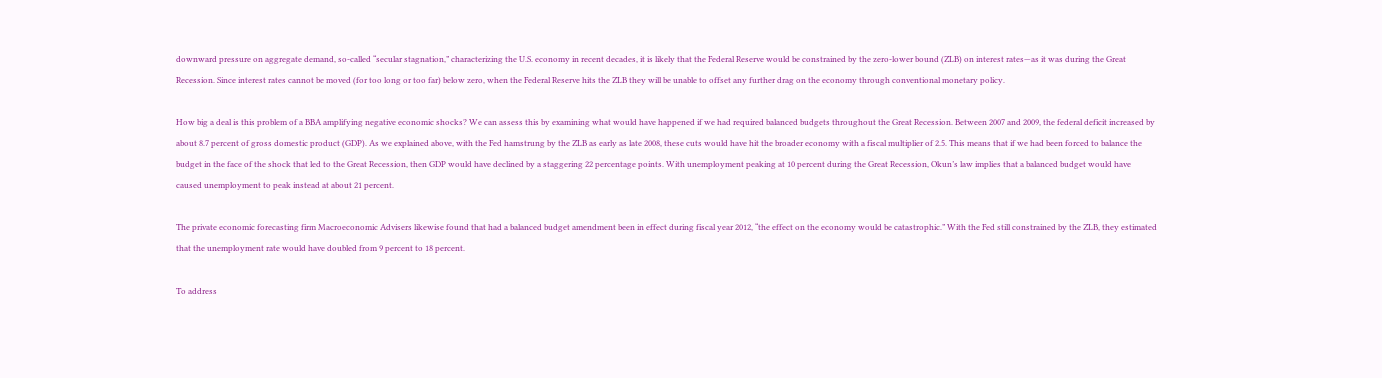downward pressure on aggregate demand, so-called “secular stagnation,” characterizing the U.S. economy in recent decades, it is likely that the Federal Reserve would be constrained by the zero-lower bound (ZLB) on interest rates—as it was during the Great Recession. Since interest rates cannot be moved (for too long or too far) below zero, when the Federal Reserve hits the ZLB they will be unable to offset any further drag on the economy through conventional monetary policy.

How big a deal is this problem of a BBA amplifying negative economic shocks? We can assess this by examining what would have happened if we had required balanced budgets throughout the Great Recession. Between 2007 and 2009, the federal deficit increased by about 8.7 percent of gross domestic product (GDP). As we explained above, with the Fed hamstrung by the ZLB as early as late 2008, these cuts would have hit the broader economy with a fiscal multiplier of 2.5. This means that if we had been forced to balance the budget in the face of the shock that led to the Great Recession, then GDP would have declined by a staggering 22 percentage points. With unemployment peaking at 10 percent during the Great Recession, Okun’s law implies that a balanced budget would have caused unemployment to peak instead at about 21 percent.

The private economic forecasting firm Macroeconomic Advisers likewise found that had a balanced budget amendment been in effect during fiscal year 2012, “the effect on the economy would be catastrophic.” With the Fed still constrained by the ZLB, they estimated that the unemployment rate would have doubled from 9 percent to 18 percent.

To address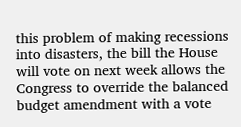this problem of making recessions into disasters, the bill the House will vote on next week allows the Congress to override the balanced budget amendment with a vote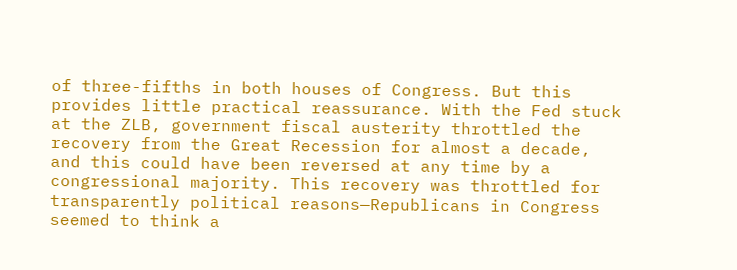of three-fifths in both houses of Congress. But this provides little practical reassurance. With the Fed stuck at the ZLB, government fiscal austerity throttled the recovery from the Great Recession for almost a decade, and this could have been reversed at any time by a congressional majority. This recovery was throttled for transparently political reasons—Republicans in Congress seemed to think a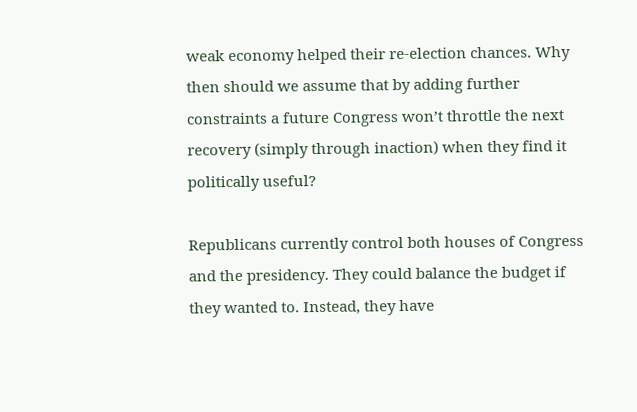weak economy helped their re-election chances. Why then should we assume that by adding further constraints a future Congress won’t throttle the next recovery (simply through inaction) when they find it politically useful?

Republicans currently control both houses of Congress and the presidency. They could balance the budget if they wanted to. Instead, they have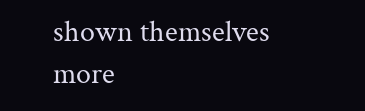shown themselves more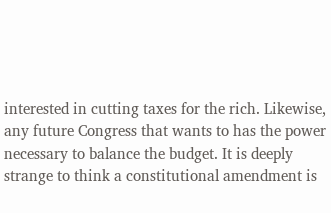interested in cutting taxes for the rich. Likewise, any future Congress that wants to has the power necessary to balance the budget. It is deeply strange to think a constitutional amendment is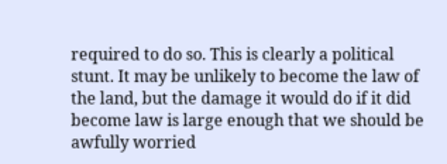required to do so. This is clearly a political stunt. It may be unlikely to become the law of the land, but the damage it would do if it did become law is large enough that we should be awfully worried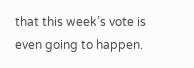that this week’s vote is even going to happen.